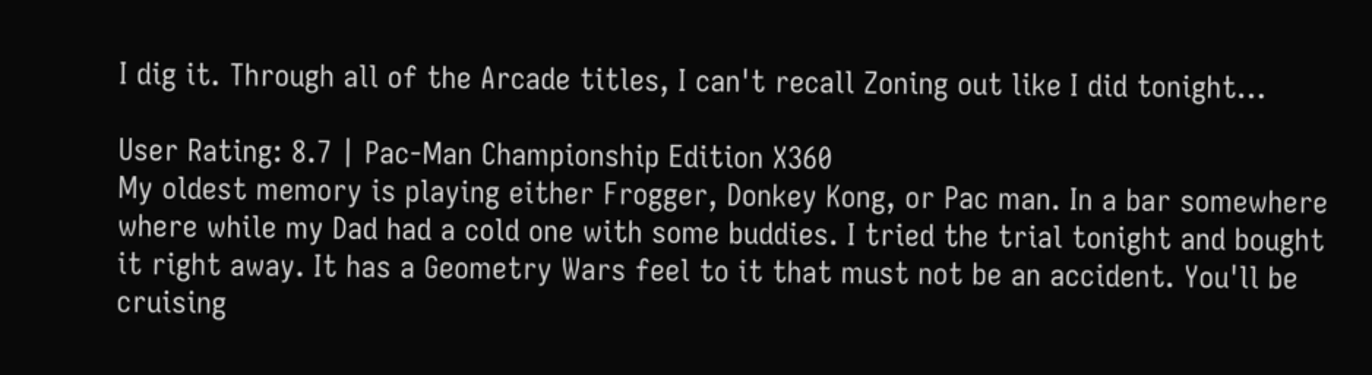I dig it. Through all of the Arcade titles, I can't recall Zoning out like I did tonight...

User Rating: 8.7 | Pac-Man Championship Edition X360
My oldest memory is playing either Frogger, Donkey Kong, or Pac man. In a bar somewhere where while my Dad had a cold one with some buddies. I tried the trial tonight and bought it right away. It has a Geometry Wars feel to it that must not be an accident. You'll be cruising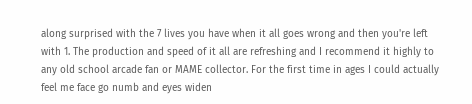along surprised with the 7 lives you have when it all goes wrong and then you're left with 1. The production and speed of it all are refreshing and I recommend it highly to any old school arcade fan or MAME collector. For the first time in ages I could actually feel me face go numb and eyes widen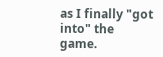as I finally "got into" the game.